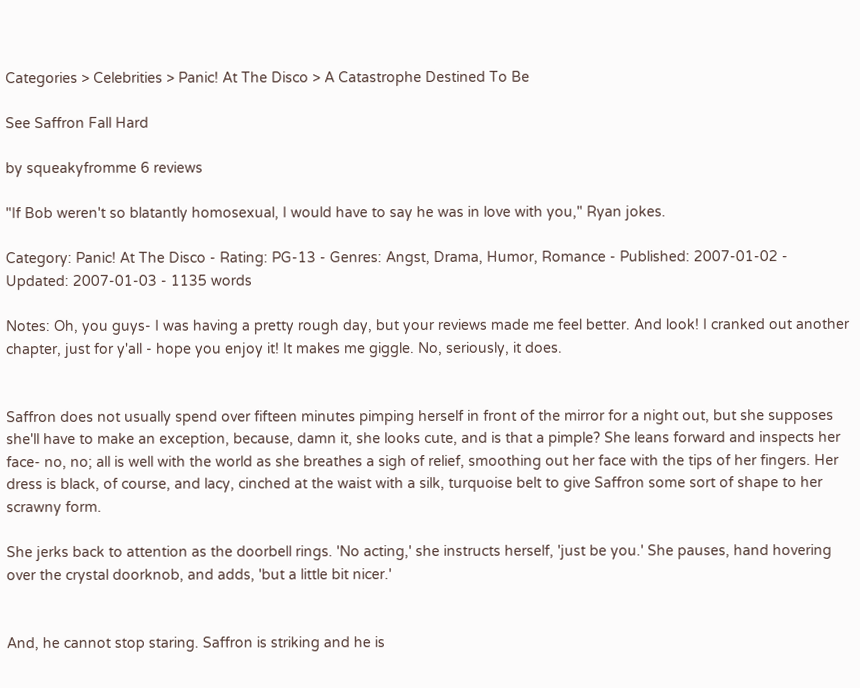Categories > Celebrities > Panic! At The Disco > A Catastrophe Destined To Be

See Saffron Fall Hard

by squeakyfromme 6 reviews

"If Bob weren't so blatantly homosexual, I would have to say he was in love with you," Ryan jokes.

Category: Panic! At The Disco - Rating: PG-13 - Genres: Angst, Drama, Humor, Romance - Published: 2007-01-02 - Updated: 2007-01-03 - 1135 words

Notes: Oh, you guys- I was having a pretty rough day, but your reviews made me feel better. And look! I cranked out another chapter, just for y'all - hope you enjoy it! It makes me giggle. No, seriously, it does.


Saffron does not usually spend over fifteen minutes pimping herself in front of the mirror for a night out, but she supposes she'll have to make an exception, because, damn it, she looks cute, and is that a pimple? She leans forward and inspects her face- no, no; all is well with the world as she breathes a sigh of relief, smoothing out her face with the tips of her fingers. Her dress is black, of course, and lacy, cinched at the waist with a silk, turquoise belt to give Saffron some sort of shape to her scrawny form.

She jerks back to attention as the doorbell rings. 'No acting,' she instructs herself, 'just be you.' She pauses, hand hovering over the crystal doorknob, and adds, 'but a little bit nicer.'


And, he cannot stop staring. Saffron is striking and he is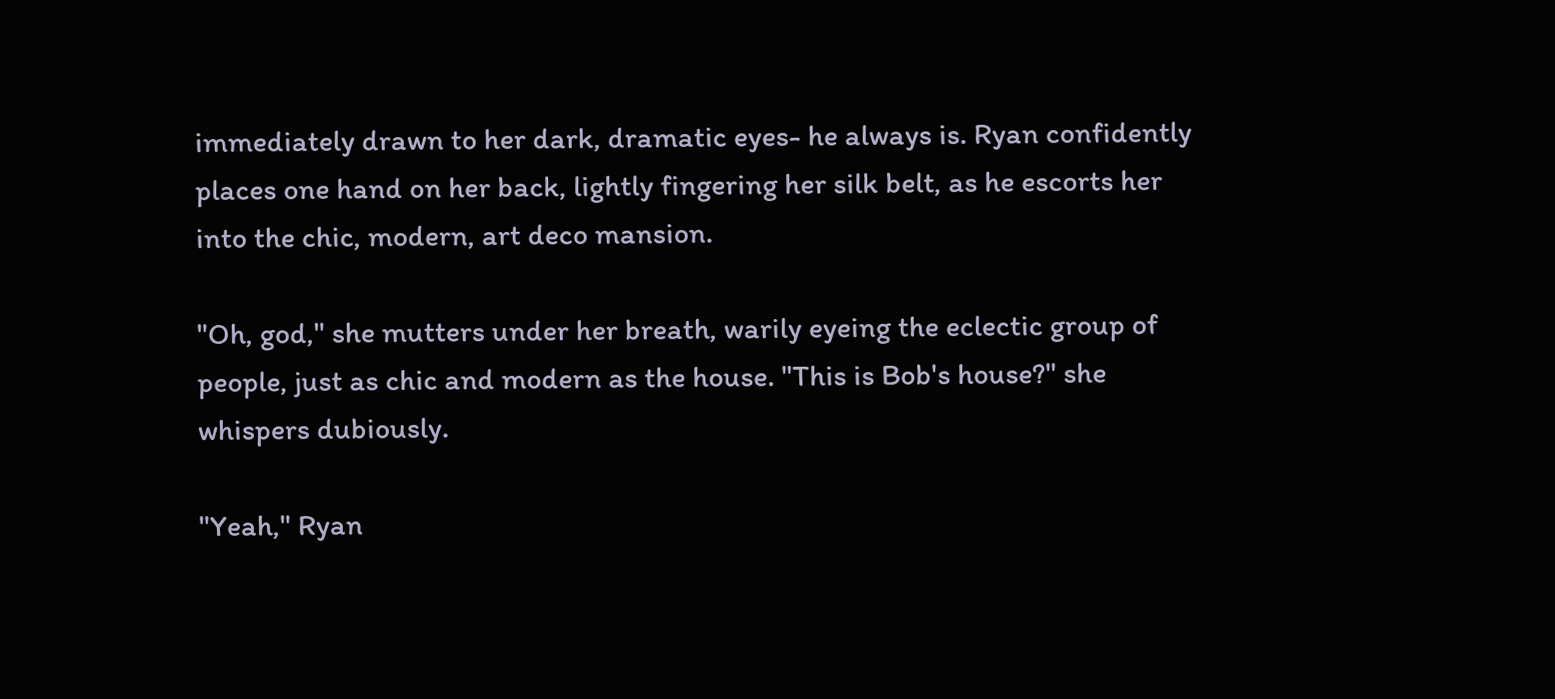immediately drawn to her dark, dramatic eyes- he always is. Ryan confidently places one hand on her back, lightly fingering her silk belt, as he escorts her into the chic, modern, art deco mansion.

"Oh, god," she mutters under her breath, warily eyeing the eclectic group of people, just as chic and modern as the house. "This is Bob's house?" she whispers dubiously.

"Yeah," Ryan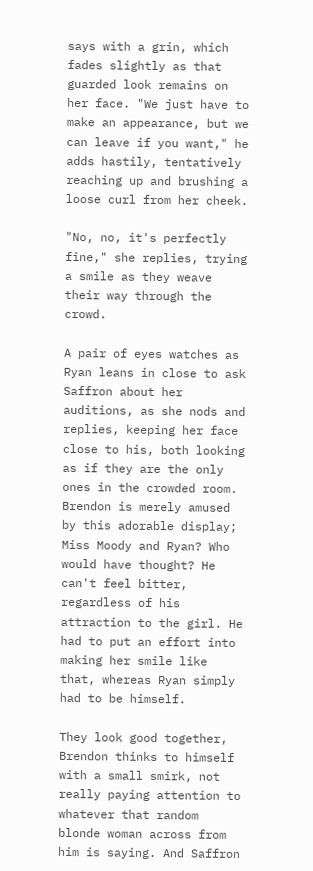says with a grin, which fades slightly as that guarded look remains on her face. "We just have to make an appearance, but we can leave if you want," he adds hastily, tentatively reaching up and brushing a loose curl from her cheek.

"No, no, it's perfectly fine," she replies, trying a smile as they weave their way through the crowd.

A pair of eyes watches as Ryan leans in close to ask Saffron about her auditions, as she nods and replies, keeping her face close to his, both looking as if they are the only ones in the crowded room. Brendon is merely amused by this adorable display; Miss Moody and Ryan? Who would have thought? He can't feel bitter, regardless of his attraction to the girl. He had to put an effort into making her smile like that, whereas Ryan simply had to be himself.

They look good together, Brendon thinks to himself with a small smirk, not really paying attention to whatever that random blonde woman across from him is saying. And Saffron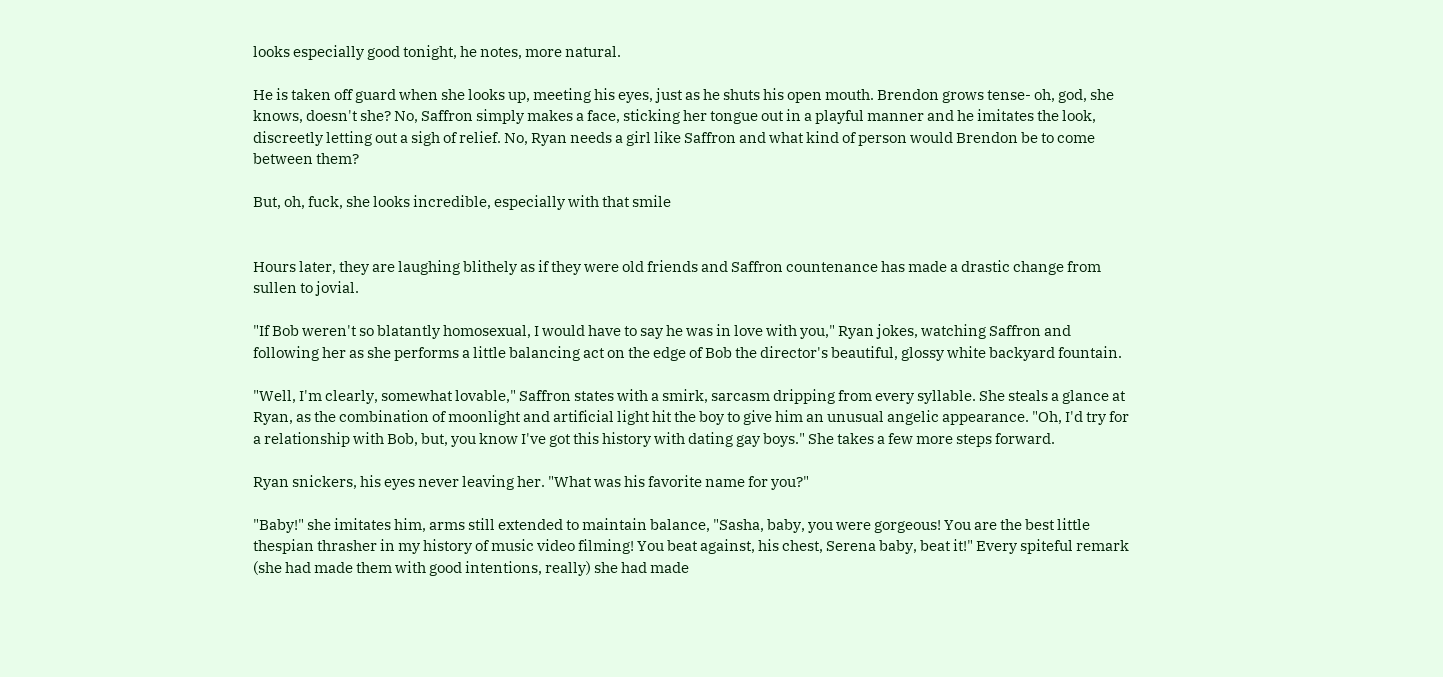looks especially good tonight, he notes, more natural.

He is taken off guard when she looks up, meeting his eyes, just as he shuts his open mouth. Brendon grows tense- oh, god, she knows, doesn't she? No, Saffron simply makes a face, sticking her tongue out in a playful manner and he imitates the look, discreetly letting out a sigh of relief. No, Ryan needs a girl like Saffron and what kind of person would Brendon be to come between them?

But, oh, fuck, she looks incredible, especially with that smile


Hours later, they are laughing blithely as if they were old friends and Saffron countenance has made a drastic change from sullen to jovial.

"If Bob weren't so blatantly homosexual, I would have to say he was in love with you," Ryan jokes, watching Saffron and following her as she performs a little balancing act on the edge of Bob the director's beautiful, glossy white backyard fountain.

"Well, I'm clearly, somewhat lovable," Saffron states with a smirk, sarcasm dripping from every syllable. She steals a glance at Ryan, as the combination of moonlight and artificial light hit the boy to give him an unusual angelic appearance. "Oh, I'd try for a relationship with Bob, but, you know I've got this history with dating gay boys." She takes a few more steps forward.

Ryan snickers, his eyes never leaving her. "What was his favorite name for you?"

"Baby!" she imitates him, arms still extended to maintain balance, "Sasha, baby, you were gorgeous! You are the best little thespian thrasher in my history of music video filming! You beat against, his chest, Serena baby, beat it!" Every spiteful remark (she had made them with good intentions, really) she had made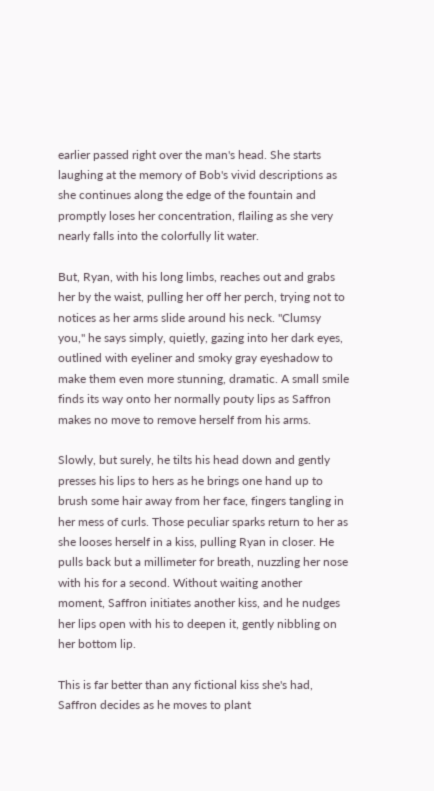earlier passed right over the man's head. She starts laughing at the memory of Bob's vivid descriptions as she continues along the edge of the fountain and promptly loses her concentration, flailing as she very nearly falls into the colorfully lit water.

But, Ryan, with his long limbs, reaches out and grabs her by the waist, pulling her off her perch, trying not to notices as her arms slide around his neck. "Clumsy you," he says simply, quietly, gazing into her dark eyes, outlined with eyeliner and smoky gray eyeshadow to make them even more stunning, dramatic. A small smile finds its way onto her normally pouty lips as Saffron makes no move to remove herself from his arms.

Slowly, but surely, he tilts his head down and gently presses his lips to hers as he brings one hand up to brush some hair away from her face, fingers tangling in her mess of curls. Those peculiar sparks return to her as she looses herself in a kiss, pulling Ryan in closer. He pulls back but a millimeter for breath, nuzzling her nose with his for a second. Without waiting another moment, Saffron initiates another kiss, and he nudges her lips open with his to deepen it, gently nibbling on her bottom lip.

This is far better than any fictional kiss she's had, Saffron decides as he moves to plant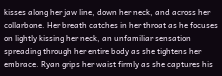kisses along her jaw line, down her neck, and across her collarbone. Her breath catches in her throat as he focuses on lightly kissing her neck, an unfamiliar sensation spreading through her entire body as she tightens her embrace. Ryan grips her waist firmly as she captures his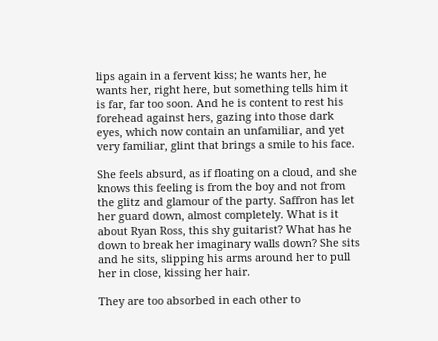lips again in a fervent kiss; he wants her, he wants her, right here, but something tells him it is far, far too soon. And he is content to rest his forehead against hers, gazing into those dark eyes, which now contain an unfamiliar, and yet very familiar, glint that brings a smile to his face.

She feels absurd, as if floating on a cloud, and she knows this feeling is from the boy and not from the glitz and glamour of the party. Saffron has let her guard down, almost completely. What is it about Ryan Ross, this shy guitarist? What has he down to break her imaginary walls down? She sits and he sits, slipping his arms around her to pull her in close, kissing her hair.

They are too absorbed in each other to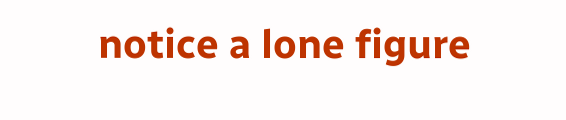notice a lone figure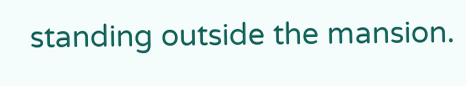standing outside the mansion.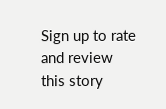Sign up to rate and review this story